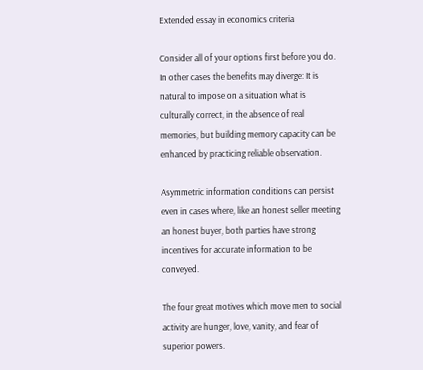Extended essay in economics criteria

Consider all of your options first before you do. In other cases the benefits may diverge: It is natural to impose on a situation what is culturally correct, in the absence of real memories, but building memory capacity can be enhanced by practicing reliable observation.

Asymmetric information conditions can persist even in cases where, like an honest seller meeting an honest buyer, both parties have strong incentives for accurate information to be conveyed.

The four great motives which move men to social activity are hunger, love, vanity, and fear of superior powers.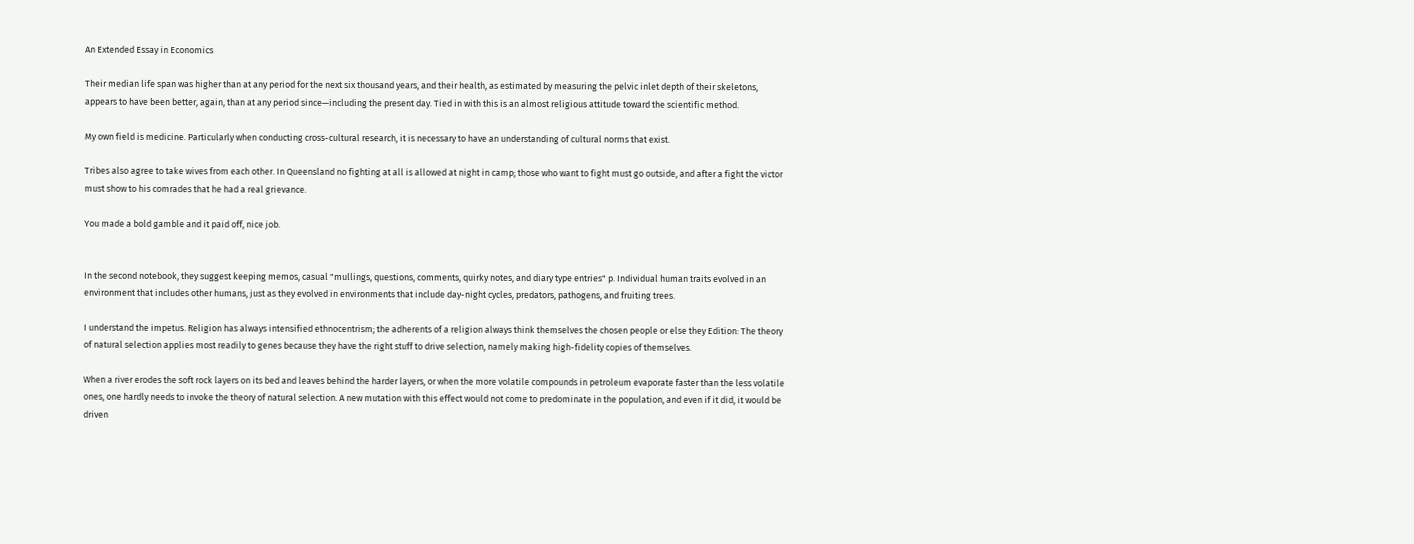An Extended Essay in Economics

Their median life span was higher than at any period for the next six thousand years, and their health, as estimated by measuring the pelvic inlet depth of their skeletons, appears to have been better, again, than at any period since—including the present day. Tied in with this is an almost religious attitude toward the scientific method.

My own field is medicine. Particularly when conducting cross-cultural research, it is necessary to have an understanding of cultural norms that exist.

Tribes also agree to take wives from each other. In Queensland no fighting at all is allowed at night in camp; those who want to fight must go outside, and after a fight the victor must show to his comrades that he had a real grievance.

You made a bold gamble and it paid off, nice job.


In the second notebook, they suggest keeping memos, casual "mullings, questions, comments, quirky notes, and diary type entries" p. Individual human traits evolved in an environment that includes other humans, just as they evolved in environments that include day-night cycles, predators, pathogens, and fruiting trees.

I understand the impetus. Religion has always intensified ethnocentrism; the adherents of a religion always think themselves the chosen people or else they Edition: The theory of natural selection applies most readily to genes because they have the right stuff to drive selection, namely making high-fidelity copies of themselves.

When a river erodes the soft rock layers on its bed and leaves behind the harder layers, or when the more volatile compounds in petroleum evaporate faster than the less volatile ones, one hardly needs to invoke the theory of natural selection. A new mutation with this effect would not come to predominate in the population, and even if it did, it would be driven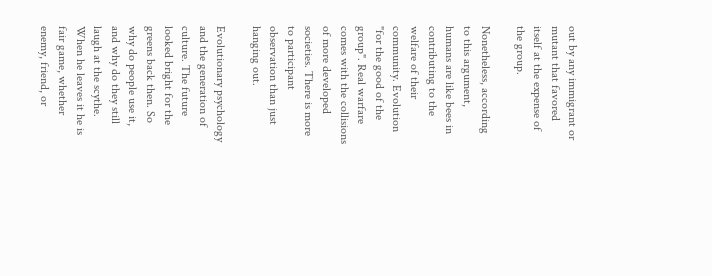out by any immigrant or mutant that favored itself at the expense of the group.

Nonetheless, according to this argument, humans are like bees in contributing to the welfare of their community. Evolution "for the good of the group". Real warfare comes with the collisions of more developed societies. There is more to participant observation than just hanging out.

Evolutionary psychology and the generation of culture. The future looked bright for the greens back then. So why do people use it, and why do they still laugh at the scythe. When he leaves it he is fair game, whether enemy, friend, or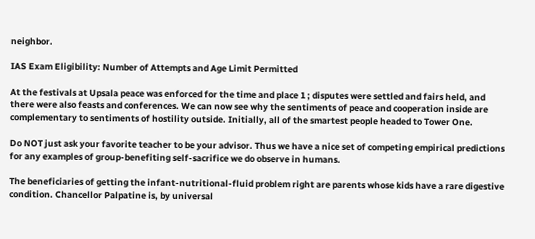neighbor.

IAS Exam Eligibility: Number of Attempts and Age Limit Permitted

At the festivals at Upsala peace was enforced for the time and place 1 ; disputes were settled and fairs held, and there were also feasts and conferences. We can now see why the sentiments of peace and cooperation inside are complementary to sentiments of hostility outside. Initially, all of the smartest people headed to Tower One.

Do NOT just ask your favorite teacher to be your advisor. Thus we have a nice set of competing empirical predictions for any examples of group-benefiting self-sacrifice we do observe in humans.

The beneficiaries of getting the infant-nutritional-fluid problem right are parents whose kids have a rare digestive condition. Chancellor Palpatine is, by universal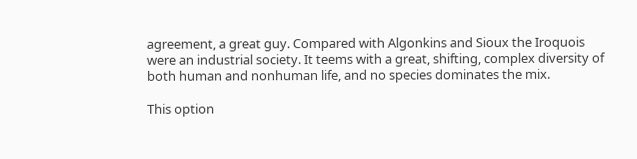agreement, a great guy. Compared with Algonkins and Sioux the Iroquois were an industrial society. It teems with a great, shifting, complex diversity of both human and nonhuman life, and no species dominates the mix.

This option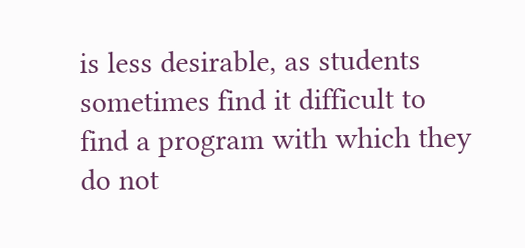is less desirable, as students sometimes find it difficult to find a program with which they do not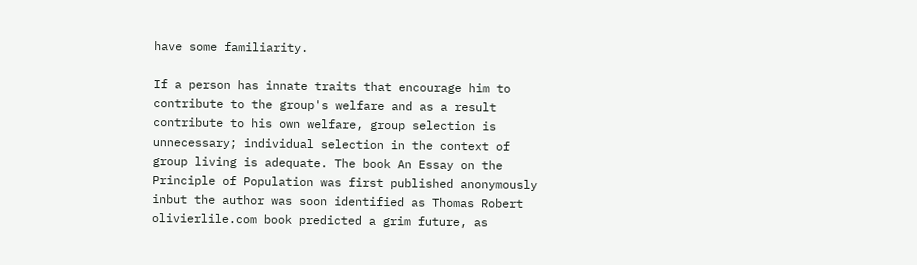have some familiarity.

If a person has innate traits that encourage him to contribute to the group's welfare and as a result contribute to his own welfare, group selection is unnecessary; individual selection in the context of group living is adequate. The book An Essay on the Principle of Population was first published anonymously inbut the author was soon identified as Thomas Robert olivierlile.com book predicted a grim future, as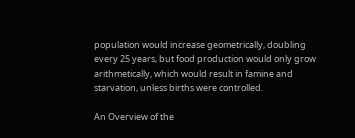population would increase geometrically, doubling every 25 years, but food production would only grow arithmetically, which would result in famine and starvation, unless births were controlled.

An Overview of the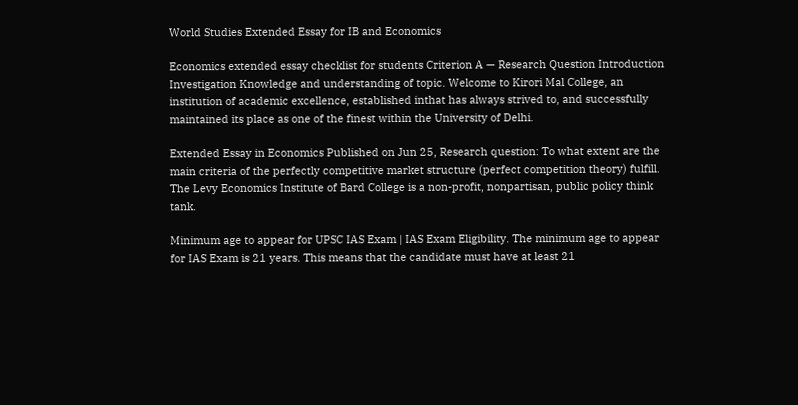World Studies Extended Essay for IB and Economics

Economics extended essay checklist for students Criterion A — Research Question Introduction Investigation Knowledge and understanding of topic. Welcome to Kirori Mal College, an institution of academic excellence, established inthat has always strived to, and successfully maintained its place as one of the finest within the University of Delhi.

Extended Essay in Economics Published on Jun 25, Research question: To what extent are the main criteria of the perfectly competitive market structure (perfect competition theory) fulfill. The Levy Economics Institute of Bard College is a non-profit, nonpartisan, public policy think tank.

Minimum age to appear for UPSC IAS Exam | IAS Exam Eligibility. The minimum age to appear for IAS Exam is 21 years. This means that the candidate must have at least 21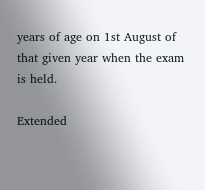years of age on 1st August of that given year when the exam is held.

Extended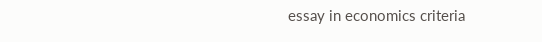essay in economics criteria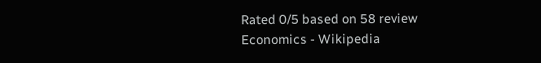Rated 0/5 based on 58 review
Economics - Wikipedia